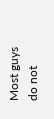Most guys do not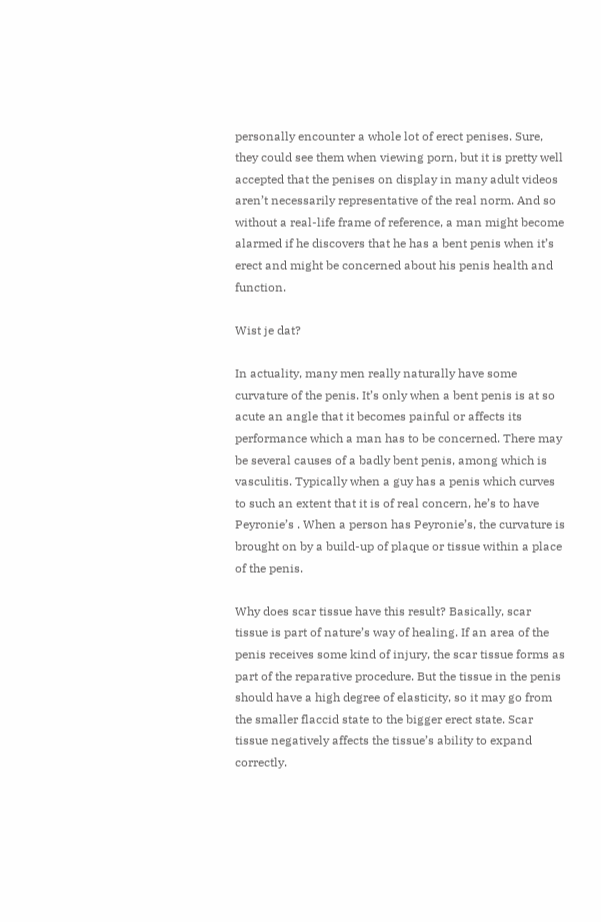personally encounter a whole lot of erect penises. Sure, they could see them when viewing porn, but it is pretty well accepted that the penises on display in many adult videos aren’t necessarily representative of the real norm. And so without a real-life frame of reference, a man might become alarmed if he discovers that he has a bent penis when it’s erect and might be concerned about his penis health and function.

Wist je dat?

In actuality, many men really naturally have some curvature of the penis. It’s only when a bent penis is at so acute an angle that it becomes painful or affects its performance which a man has to be concerned. There may be several causes of a badly bent penis, among which is vasculitis. Typically when a guy has a penis which curves to such an extent that it is of real concern, he’s to have Peyronie’s . When a person has Peyronie’s, the curvature is brought on by a build-up of plaque or tissue within a place of the penis.

Why does scar tissue have this result? Basically, scar tissue is part of nature’s way of healing. If an area of the penis receives some kind of injury, the scar tissue forms as part of the reparative procedure. But the tissue in the penis should have a high degree of elasticity, so it may go from the smaller flaccid state to the bigger erect state. Scar tissue negatively affects the tissue’s ability to expand correctly.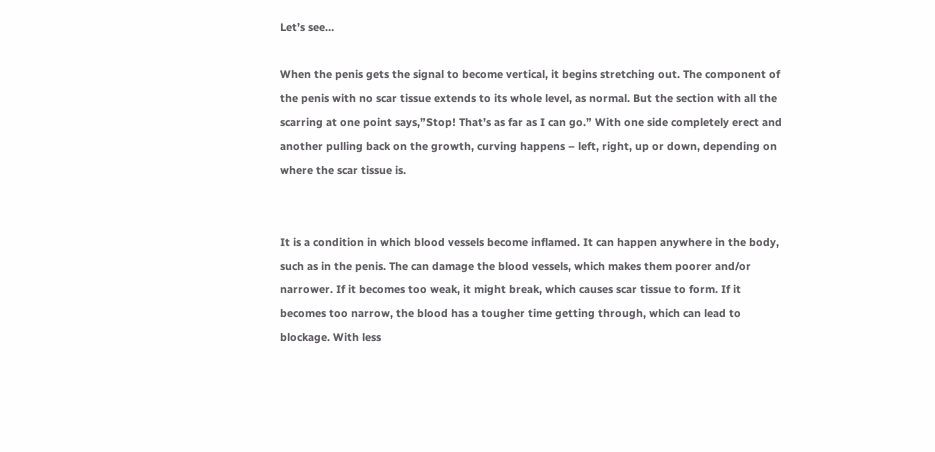Let’s see…

When the penis gets the signal to become vertical, it begins stretching out. The component of the penis with no scar tissue extends to its whole level, as normal. But the section with all the scarring at one point says,”Stop! That’s as far as I can go.” With one side completely erect and another pulling back on the growth, curving happens – left, right, up or down, depending on where the scar tissue is.


It is a condition in which blood vessels become inflamed. It can happen anywhere in the body, such as in the penis. The can damage the blood vessels, which makes them poorer and/or narrower. If it becomes too weak, it might break, which causes scar tissue to form. If it becomes too narrow, the blood has a tougher time getting through, which can lead to blockage. With less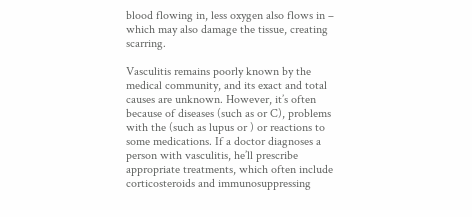blood flowing in, less oxygen also flows in – which may also damage the tissue, creating scarring.

Vasculitis remains poorly known by the medical community, and its exact and total causes are unknown. However, it’s often because of diseases (such as or C), problems with the (such as lupus or ) or reactions to some medications. If a doctor diagnoses a person with vasculitis, he’ll prescribe appropriate treatments, which often include corticosteroids and immunosuppressing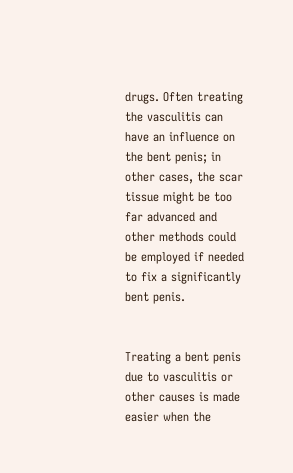drugs. Often treating the vasculitis can have an influence on the bent penis; in other cases, the scar tissue might be too far advanced and other methods could be employed if needed to fix a significantly bent penis.


Treating a bent penis due to vasculitis or other causes is made easier when the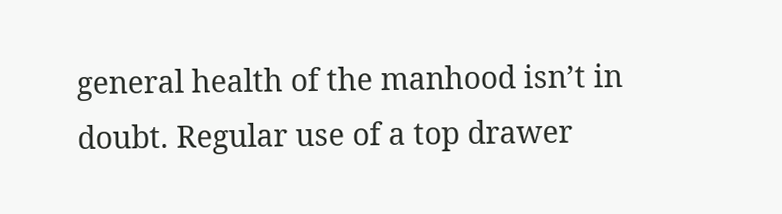general health of the manhood isn’t in doubt. Regular use of a top drawer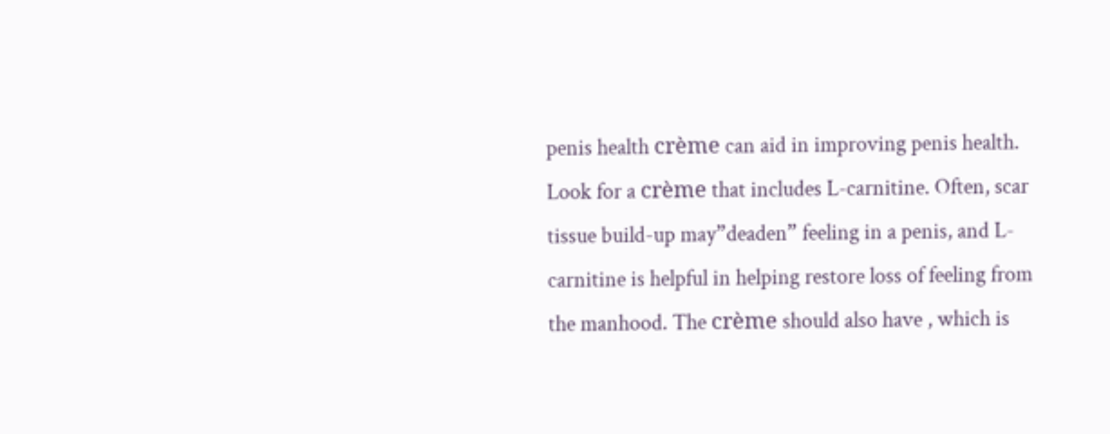penis health crème can aid in improving penis health. Look for a crème that includes L-carnitine. Often, scar tissue build-up may”deaden” feeling in a penis, and L-carnitine is helpful in helping restore loss of feeling from the manhood. The crème should also have , which is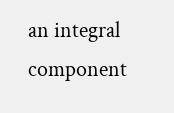an integral component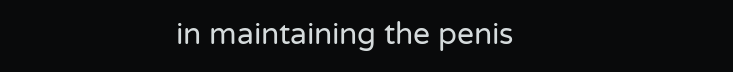in maintaining the penis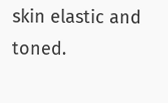skin elastic and toned.